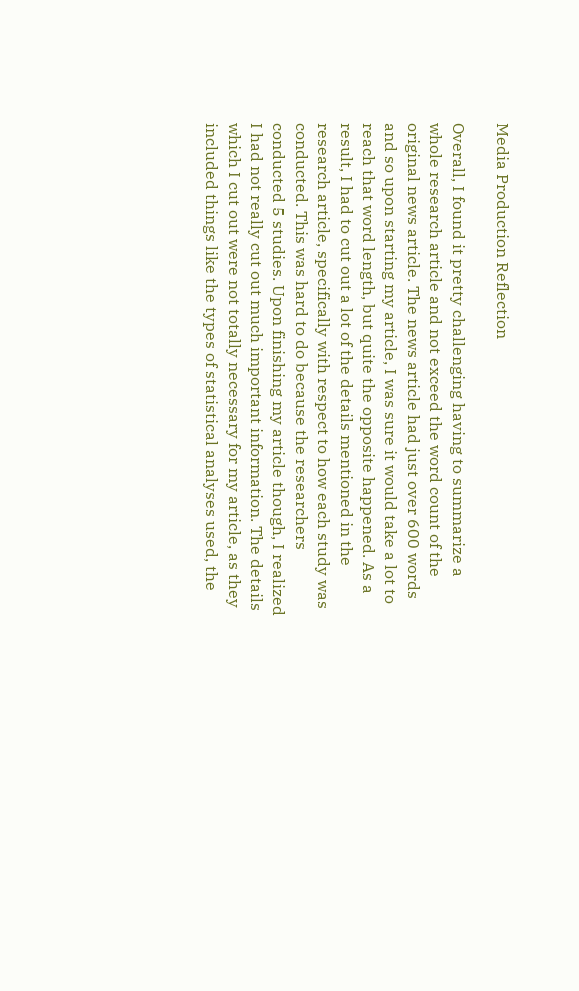Media Production Reflection

Overall, I found it pretty challenging having to summarize a whole research article and not exceed the word count of the original news article. The news article had just over 600 words and so upon starting my article, I was sure it would take a lot to reach that word length, but quite the opposite happened. As a result, I had to cut out a lot of the details mentioned in the research article, specifically with respect to how each study was conducted. This was hard to do because the researchers conducted 5 studies. Upon finishing my article though, I realized I had not really cut out much important information. The details which I cut out were not totally necessary for my article, as they included things like the types of statistical analyses used, the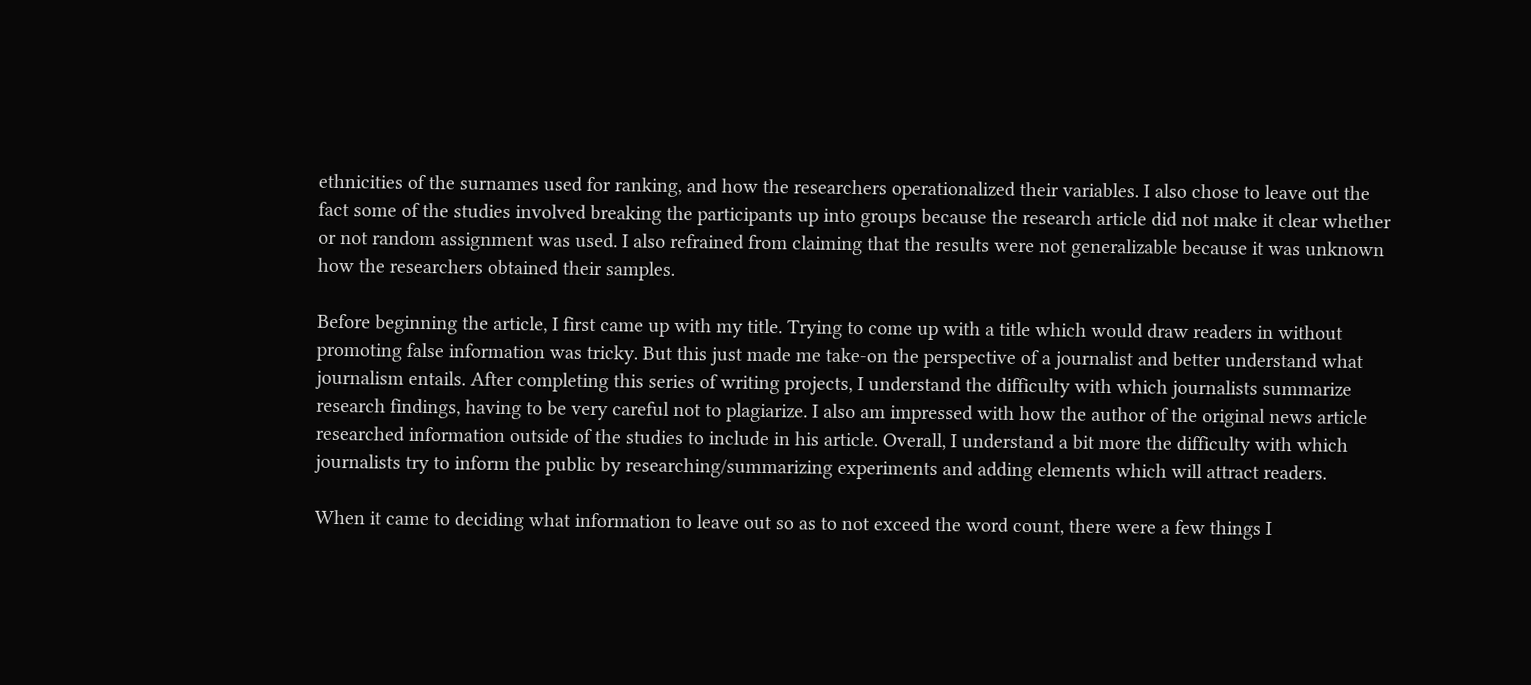ethnicities of the surnames used for ranking, and how the researchers operationalized their variables. I also chose to leave out the fact some of the studies involved breaking the participants up into groups because the research article did not make it clear whether or not random assignment was used. I also refrained from claiming that the results were not generalizable because it was unknown how the researchers obtained their samples.

Before beginning the article, I first came up with my title. Trying to come up with a title which would draw readers in without promoting false information was tricky. But this just made me take-on the perspective of a journalist and better understand what journalism entails. After completing this series of writing projects, I understand the difficulty with which journalists summarize research findings, having to be very careful not to plagiarize. I also am impressed with how the author of the original news article researched information outside of the studies to include in his article. Overall, I understand a bit more the difficulty with which journalists try to inform the public by researching/summarizing experiments and adding elements which will attract readers.

When it came to deciding what information to leave out so as to not exceed the word count, there were a few things I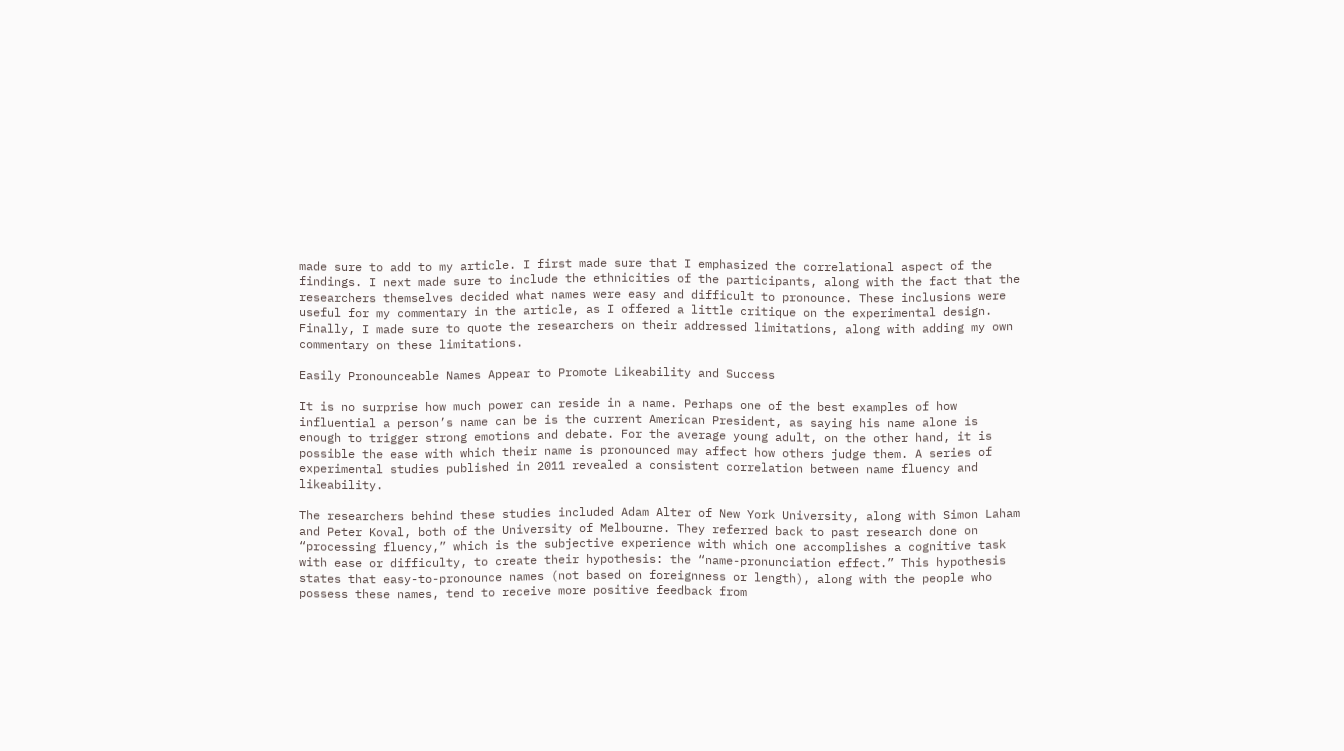made sure to add to my article. I first made sure that I emphasized the correlational aspect of the findings. I next made sure to include the ethnicities of the participants, along with the fact that the researchers themselves decided what names were easy and difficult to pronounce. These inclusions were useful for my commentary in the article, as I offered a little critique on the experimental design. Finally, I made sure to quote the researchers on their addressed limitations, along with adding my own commentary on these limitations.

Easily Pronounceable Names Appear to Promote Likeability and Success

It is no surprise how much power can reside in a name. Perhaps one of the best examples of how influential a person’s name can be is the current American President, as saying his name alone is enough to trigger strong emotions and debate. For the average young adult, on the other hand, it is possible the ease with which their name is pronounced may affect how others judge them. A series of experimental studies published in 2011 revealed a consistent correlation between name fluency and likeability.

The researchers behind these studies included Adam Alter of New York University, along with Simon Laham and Peter Koval, both of the University of Melbourne. They referred back to past research done on “processing fluency,” which is the subjective experience with which one accomplishes a cognitive task with ease or difficulty, to create their hypothesis: the “name-pronunciation effect.” This hypothesis states that easy-to-pronounce names (not based on foreignness or length), along with the people who possess these names, tend to receive more positive feedback from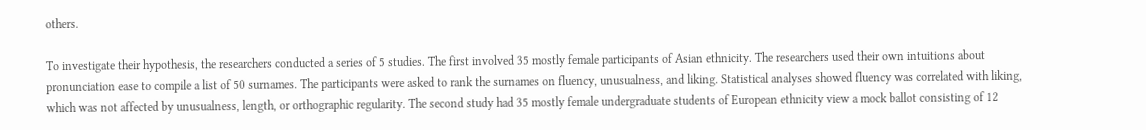others.

To investigate their hypothesis, the researchers conducted a series of 5 studies. The first involved 35 mostly female participants of Asian ethnicity. The researchers used their own intuitions about pronunciation ease to compile a list of 50 surnames. The participants were asked to rank the surnames on fluency, unusualness, and liking. Statistical analyses showed fluency was correlated with liking, which was not affected by unusualness, length, or orthographic regularity. The second study had 35 mostly female undergraduate students of European ethnicity view a mock ballot consisting of 12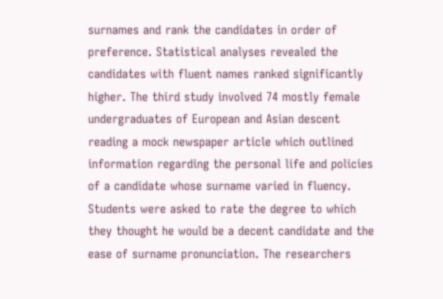surnames and rank the candidates in order of preference. Statistical analyses revealed the candidates with fluent names ranked significantly higher. The third study involved 74 mostly female undergraduates of European and Asian descent reading a mock newspaper article which outlined information regarding the personal life and policies of a candidate whose surname varied in fluency. Students were asked to rate the degree to which they thought he would be a decent candidate and the ease of surname pronunciation. The researchers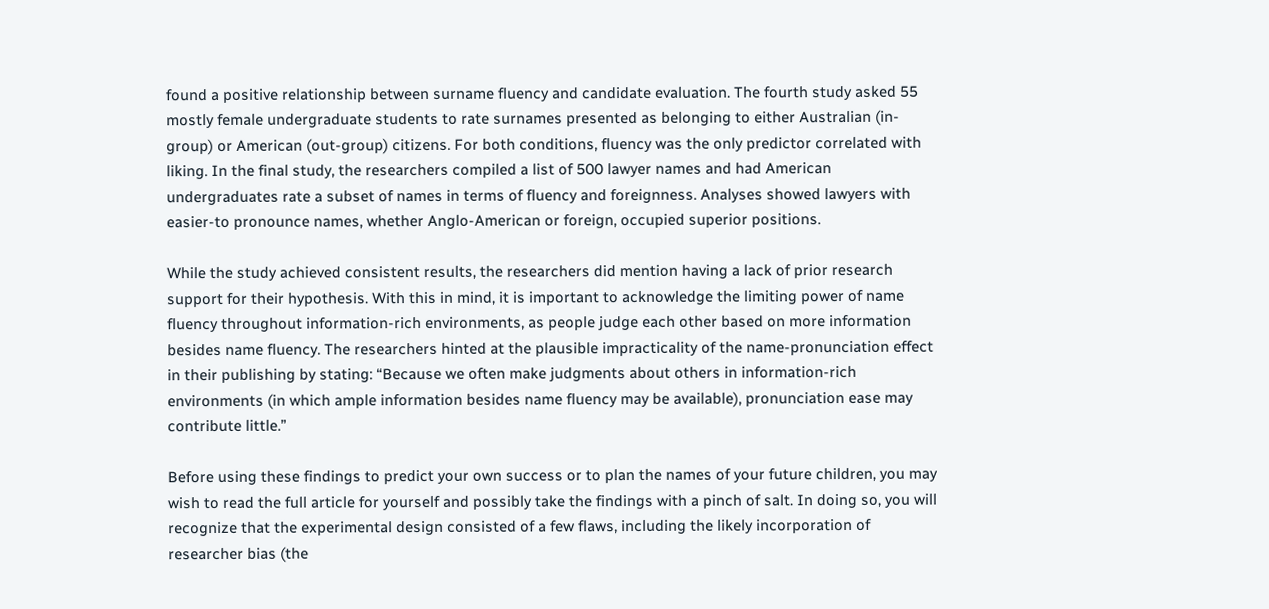found a positive relationship between surname fluency and candidate evaluation. The fourth study asked 55 mostly female undergraduate students to rate surnames presented as belonging to either Australian (in-group) or American (out-group) citizens. For both conditions, fluency was the only predictor correlated with liking. In the final study, the researchers compiled a list of 500 lawyer names and had American undergraduates rate a subset of names in terms of fluency and foreignness. Analyses showed lawyers with easier-to pronounce names, whether Anglo-American or foreign, occupied superior positions.

While the study achieved consistent results, the researchers did mention having a lack of prior research support for their hypothesis. With this in mind, it is important to acknowledge the limiting power of name fluency throughout information-rich environments, as people judge each other based on more information besides name fluency. The researchers hinted at the plausible impracticality of the name-pronunciation effect in their publishing by stating: “Because we often make judgments about others in information-rich environments (in which ample information besides name fluency may be available), pronunciation ease may contribute little.”

Before using these findings to predict your own success or to plan the names of your future children, you may wish to read the full article for yourself and possibly take the findings with a pinch of salt. In doing so, you will recognize that the experimental design consisted of a few flaws, including the likely incorporation of researcher bias (the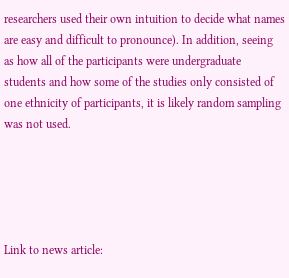researchers used their own intuition to decide what names are easy and difficult to pronounce). In addition, seeing as how all of the participants were undergraduate students and how some of the studies only consisted of one ethnicity of participants, it is likely random sampling was not used.





Link to news article: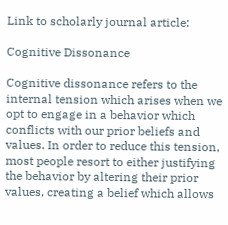Link to scholarly journal article:

Cognitive Dissonance

Cognitive dissonance refers to the internal tension which arises when we opt to engage in a behavior which conflicts with our prior beliefs and values. In order to reduce this tension, most people resort to either justifying the behavior by altering their prior values, creating a belief which allows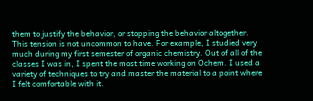them to justify the behavior, or stopping the behavior altogether. This tension is not uncommon to have. For example, I studied very much during my first semester of organic chemistry. Out of all of the classes I was in, I spent the most time working on Ochem. I used a variety of techniques to try and master the material to a point where I felt comfortable with it.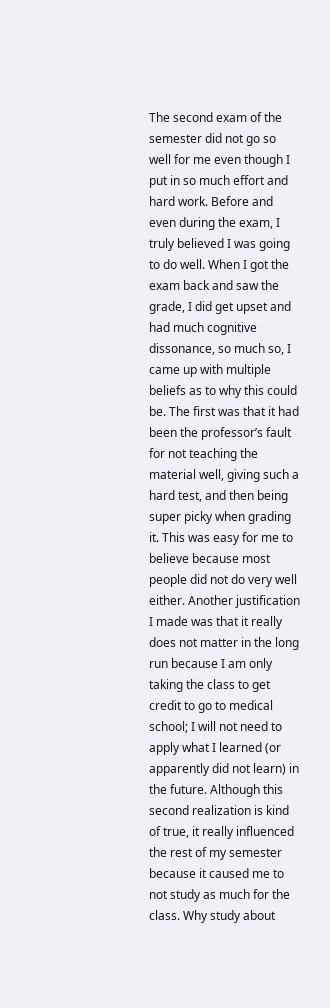The second exam of the semester did not go so well for me even though I put in so much effort and hard work. Before and even during the exam, I truly believed I was going to do well. When I got the exam back and saw the grade, I did get upset and had much cognitive dissonance, so much so, I came up with multiple beliefs as to why this could be. The first was that it had been the professor’s fault for not teaching the material well, giving such a hard test, and then being super picky when grading it. This was easy for me to believe because most people did not do very well either. Another justification I made was that it really does not matter in the long run because I am only taking the class to get credit to go to medical school; I will not need to apply what I learned (or apparently did not learn) in the future. Although this second realization is kind of true, it really influenced the rest of my semester because it caused me to not study as much for the class. Why study about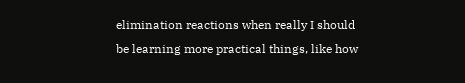elimination reactions when really I should be learning more practical things, like how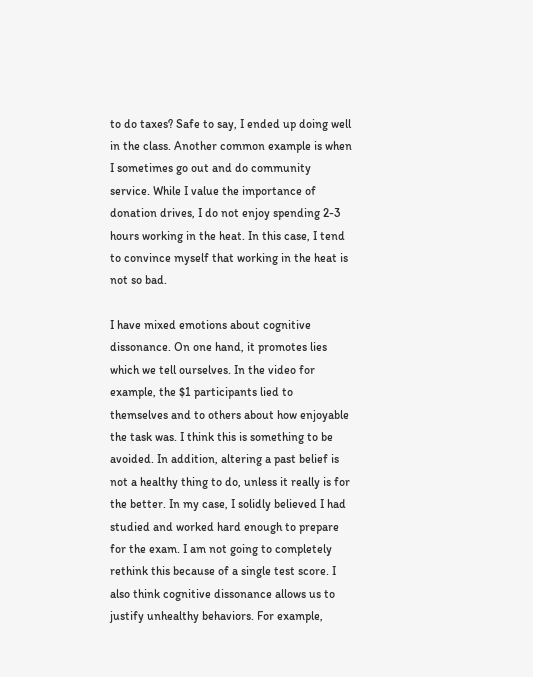to do taxes? Safe to say, I ended up doing well in the class. Another common example is when I sometimes go out and do community service. While I value the importance of donation drives, I do not enjoy spending 2-3 hours working in the heat. In this case, I tend to convince myself that working in the heat is not so bad.

I have mixed emotions about cognitive dissonance. On one hand, it promotes lies which we tell ourselves. In the video for example, the $1 participants lied to themselves and to others about how enjoyable the task was. I think this is something to be avoided. In addition, altering a past belief is not a healthy thing to do, unless it really is for the better. In my case, I solidly believed I had studied and worked hard enough to prepare for the exam. I am not going to completely rethink this because of a single test score. I also think cognitive dissonance allows us to justify unhealthy behaviors. For example,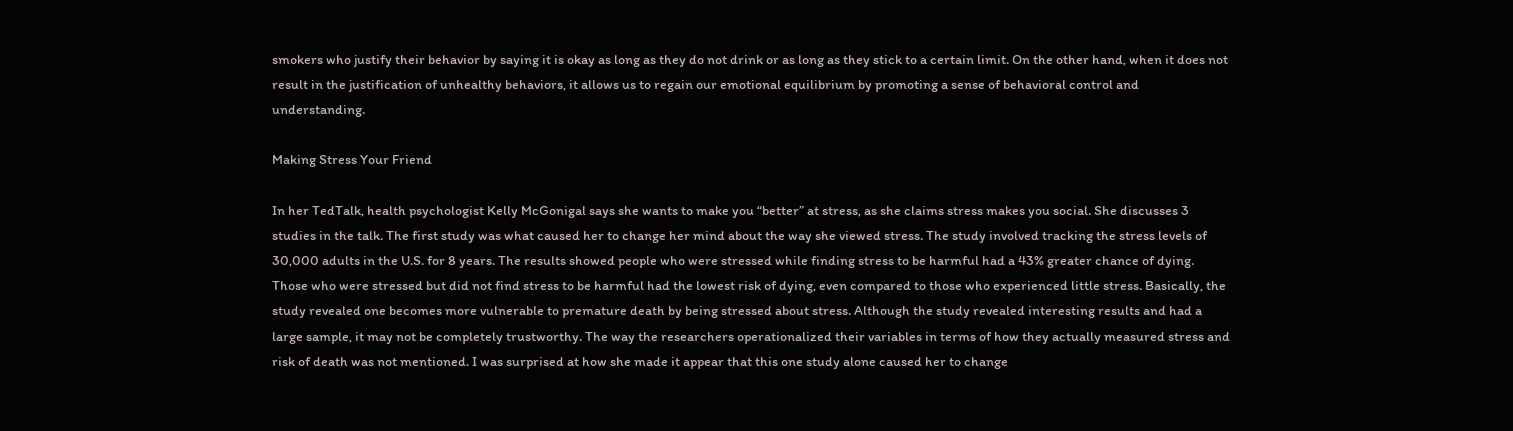smokers who justify their behavior by saying it is okay as long as they do not drink or as long as they stick to a certain limit. On the other hand, when it does not result in the justification of unhealthy behaviors, it allows us to regain our emotional equilibrium by promoting a sense of behavioral control and understanding.

Making Stress Your Friend

In her TedTalk, health psychologist Kelly McGonigal says she wants to make you “better” at stress, as she claims stress makes you social. She discusses 3 studies in the talk. The first study was what caused her to change her mind about the way she viewed stress. The study involved tracking the stress levels of 30,000 adults in the U.S. for 8 years. The results showed people who were stressed while finding stress to be harmful had a 43% greater chance of dying. Those who were stressed but did not find stress to be harmful had the lowest risk of dying, even compared to those who experienced little stress. Basically, the study revealed one becomes more vulnerable to premature death by being stressed about stress. Although the study revealed interesting results and had a large sample, it may not be completely trustworthy. The way the researchers operationalized their variables in terms of how they actually measured stress and risk of death was not mentioned. I was surprised at how she made it appear that this one study alone caused her to change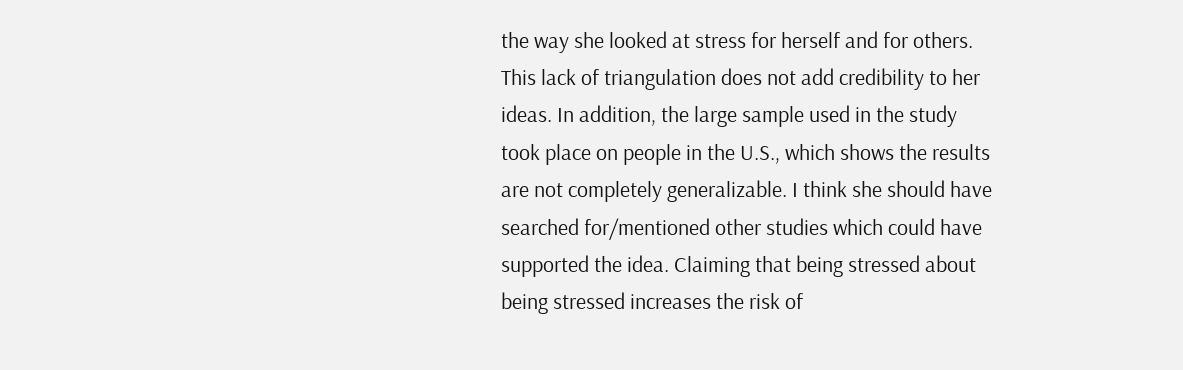the way she looked at stress for herself and for others. This lack of triangulation does not add credibility to her ideas. In addition, the large sample used in the study took place on people in the U.S., which shows the results are not completely generalizable. I think she should have searched for/mentioned other studies which could have supported the idea. Claiming that being stressed about being stressed increases the risk of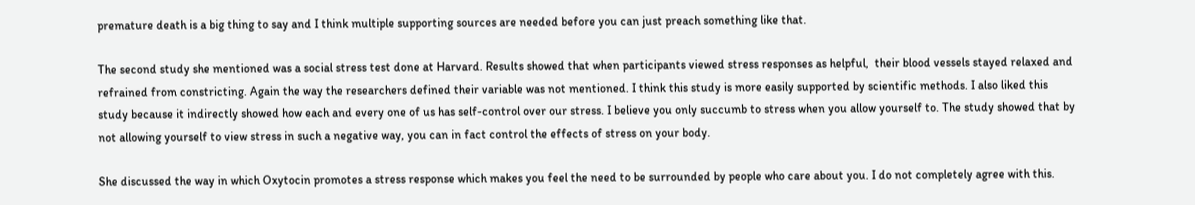premature death is a big thing to say and I think multiple supporting sources are needed before you can just preach something like that.

The second study she mentioned was a social stress test done at Harvard. Results showed that when participants viewed stress responses as helpful,  their blood vessels stayed relaxed and refrained from constricting. Again the way the researchers defined their variable was not mentioned. I think this study is more easily supported by scientific methods. I also liked this study because it indirectly showed how each and every one of us has self-control over our stress. I believe you only succumb to stress when you allow yourself to. The study showed that by not allowing yourself to view stress in such a negative way, you can in fact control the effects of stress on your body.

She discussed the way in which Oxytocin promotes a stress response which makes you feel the need to be surrounded by people who care about you. I do not completely agree with this.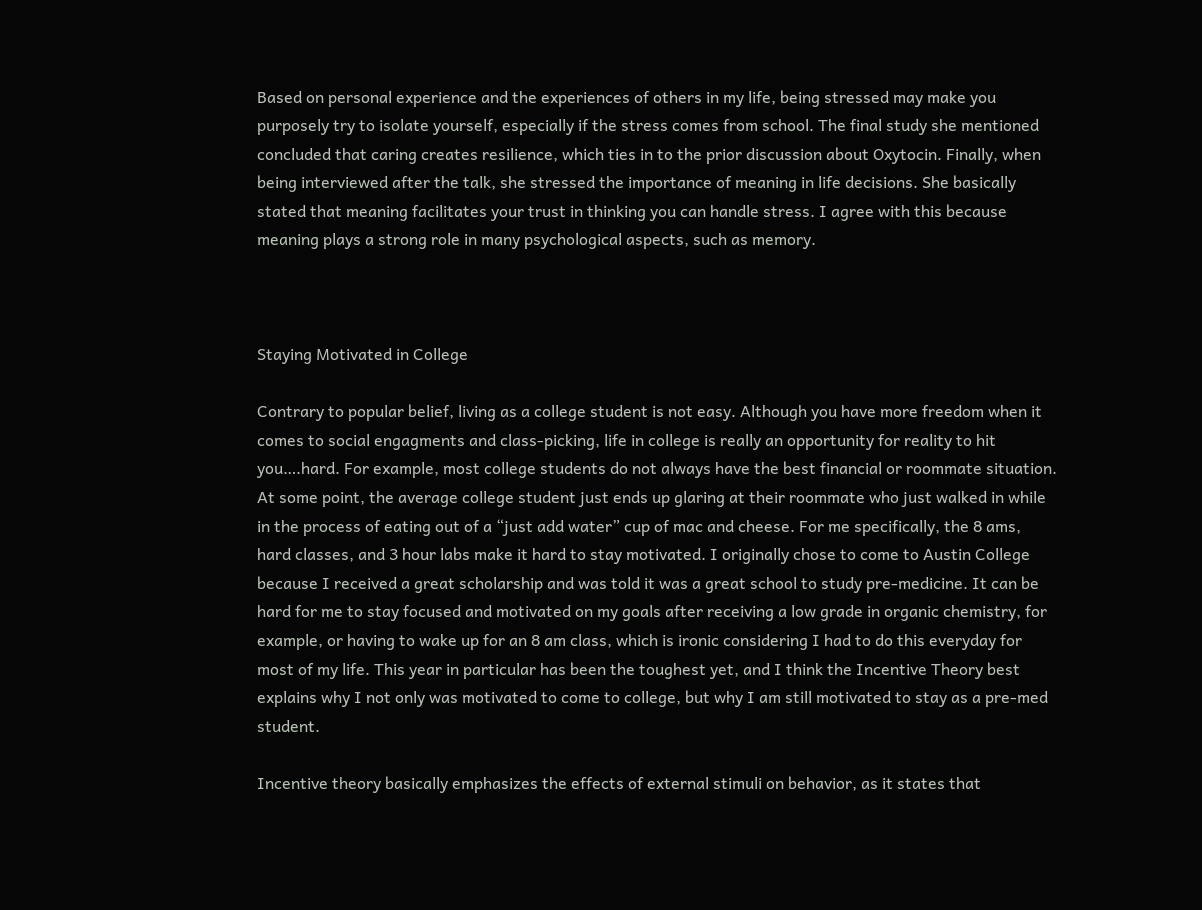Based on personal experience and the experiences of others in my life, being stressed may make you purposely try to isolate yourself, especially if the stress comes from school. The final study she mentioned concluded that caring creates resilience, which ties in to the prior discussion about Oxytocin. Finally, when being interviewed after the talk, she stressed the importance of meaning in life decisions. She basically stated that meaning facilitates your trust in thinking you can handle stress. I agree with this because meaning plays a strong role in many psychological aspects, such as memory.



Staying Motivated in College

Contrary to popular belief, living as a college student is not easy. Although you have more freedom when it comes to social engagments and class-picking, life in college is really an opportunity for reality to hit you….hard. For example, most college students do not always have the best financial or roommate situation. At some point, the average college student just ends up glaring at their roommate who just walked in while in the process of eating out of a “just add water” cup of mac and cheese. For me specifically, the 8 ams, hard classes, and 3 hour labs make it hard to stay motivated. I originally chose to come to Austin College because I received a great scholarship and was told it was a great school to study pre-medicine. It can be hard for me to stay focused and motivated on my goals after receiving a low grade in organic chemistry, for example, or having to wake up for an 8 am class, which is ironic considering I had to do this everyday for most of my life. This year in particular has been the toughest yet, and I think the Incentive Theory best explains why I not only was motivated to come to college, but why I am still motivated to stay as a pre-med student.

Incentive theory basically emphasizes the effects of external stimuli on behavior, as it states that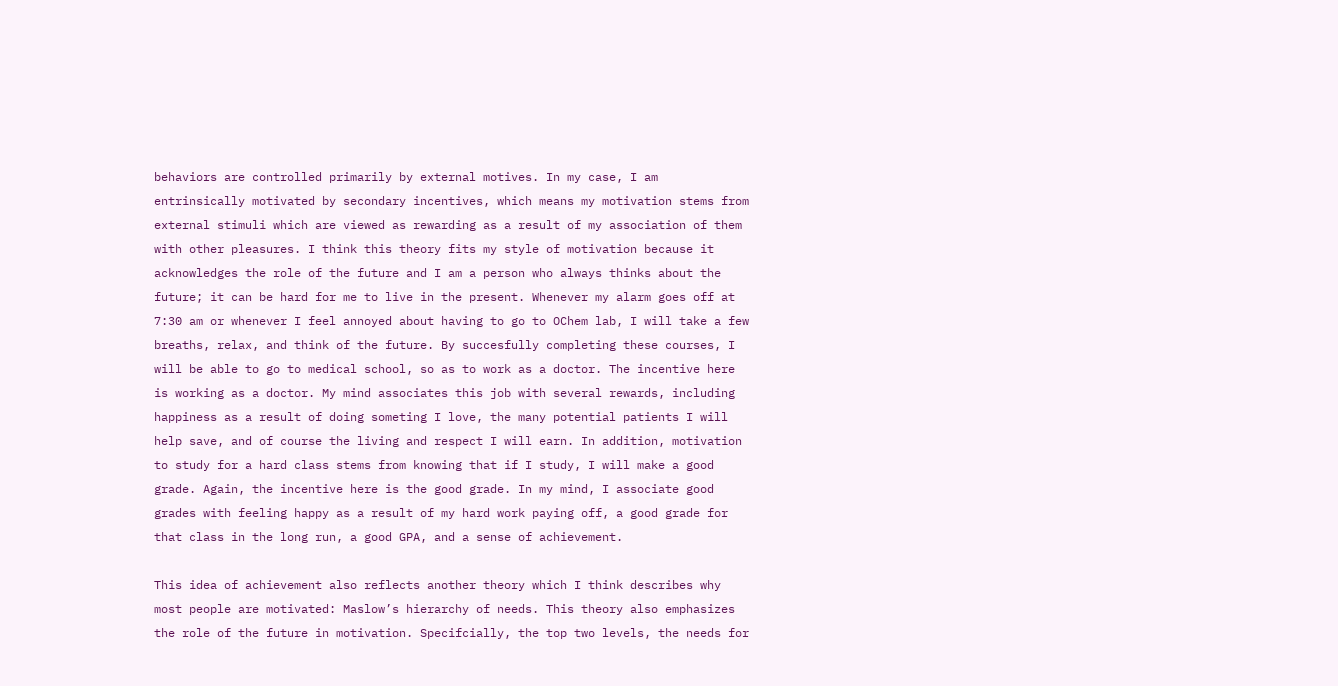behaviors are controlled primarily by external motives. In my case, I am entrinsically motivated by secondary incentives, which means my motivation stems from external stimuli which are viewed as rewarding as a result of my association of them with other pleasures. I think this theory fits my style of motivation because it acknowledges the role of the future and I am a person who always thinks about the future; it can be hard for me to live in the present. Whenever my alarm goes off at 7:30 am or whenever I feel annoyed about having to go to OChem lab, I will take a few breaths, relax, and think of the future. By succesfully completing these courses, I will be able to go to medical school, so as to work as a doctor. The incentive here is working as a doctor. My mind associates this job with several rewards, including happiness as a result of doing someting I love, the many potential patients I will help save, and of course the living and respect I will earn. In addition, motivation to study for a hard class stems from knowing that if I study, I will make a good grade. Again, the incentive here is the good grade. In my mind, I associate good grades with feeling happy as a result of my hard work paying off, a good grade for that class in the long run, a good GPA, and a sense of achievement.

This idea of achievement also reflects another theory which I think describes why most people are motivated: Maslow’s hierarchy of needs. This theory also emphasizes the role of the future in motivation. Specifcially, the top two levels, the needs for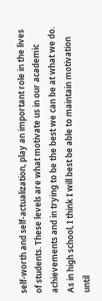self-worth and self-actualization, play an important role in the lives of students. These levels are what motivate us in our academic achievements and in trying to be the best we can be at what we do. As in high school, I think I will best be able to maintain motivation until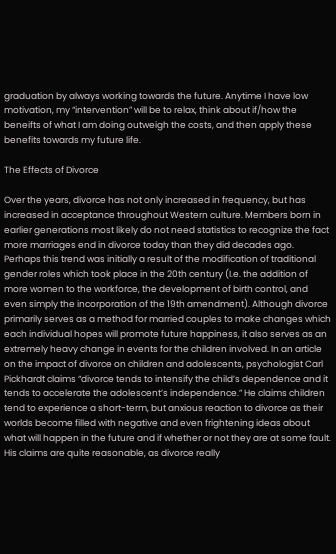graduation by always working towards the future. Anytime I have low motivation, my “intervention” will be to relax, think about if/how the beneifts of what I am doing outweigh the costs, and then apply these benefits towards my future life.

The Effects of Divorce

Over the years, divorce has not only increased in frequency, but has increased in acceptance throughout Western culture. Members born in earlier generations most likely do not need statistics to recognize the fact more marriages end in divorce today than they did decades ago. Perhaps this trend was initially a result of the modification of traditional gender roles which took place in the 20th century (I.e. the addition of more women to the workforce, the development of birth control, and even simply the incorporation of the 19th amendment). Although divorce primarily serves as a method for married couples to make changes which each individual hopes will promote future happiness, it also serves as an extremely heavy change in events for the children involved. In an article on the impact of divorce on children and adolescents, psychologist Carl Pickhardt claims “divorce tends to intensify the child’s dependence and it tends to accelerate the adolescent’s independence.” He claims children tend to experience a short-term, but anxious reaction to divorce as their worlds become filled with negative and even frightening ideas about what will happen in the future and if whether or not they are at some fault. His claims are quite reasonable, as divorce really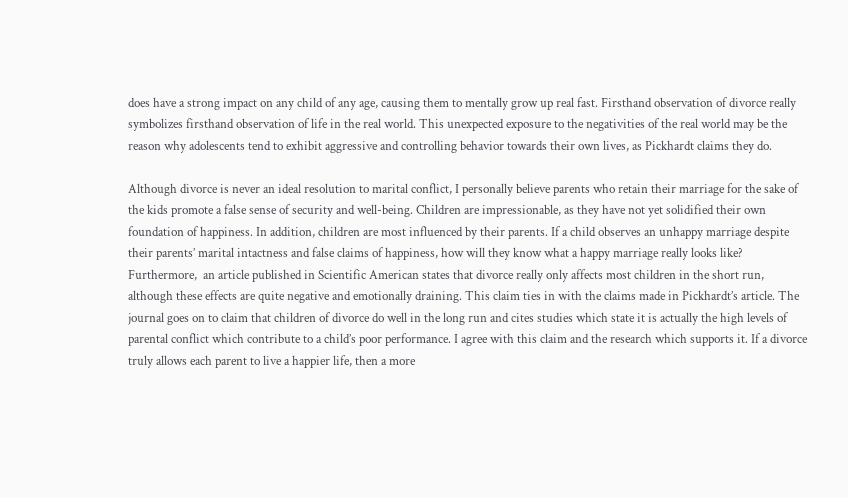does have a strong impact on any child of any age, causing them to mentally grow up real fast. Firsthand observation of divorce really symbolizes firsthand observation of life in the real world. This unexpected exposure to the negativities of the real world may be the reason why adolescents tend to exhibit aggressive and controlling behavior towards their own lives, as Pickhardt claims they do.

Although divorce is never an ideal resolution to marital conflict, I personally believe parents who retain their marriage for the sake of the kids promote a false sense of security and well-being. Children are impressionable, as they have not yet solidified their own foundation of happiness. In addition, children are most influenced by their parents. If a child observes an unhappy marriage despite their parents’ marital intactness and false claims of happiness, how will they know what a happy marriage really looks like? Furthermore,  an article published in Scientific American states that divorce really only affects most children in the short run, although these effects are quite negative and emotionally draining. This claim ties in with the claims made in Pickhardt’s article. The journal goes on to claim that children of divorce do well in the long run and cites studies which state it is actually the high levels of parental conflict which contribute to a child’s poor performance. I agree with this claim and the research which supports it. If a divorce truly allows each parent to live a happier life, then a more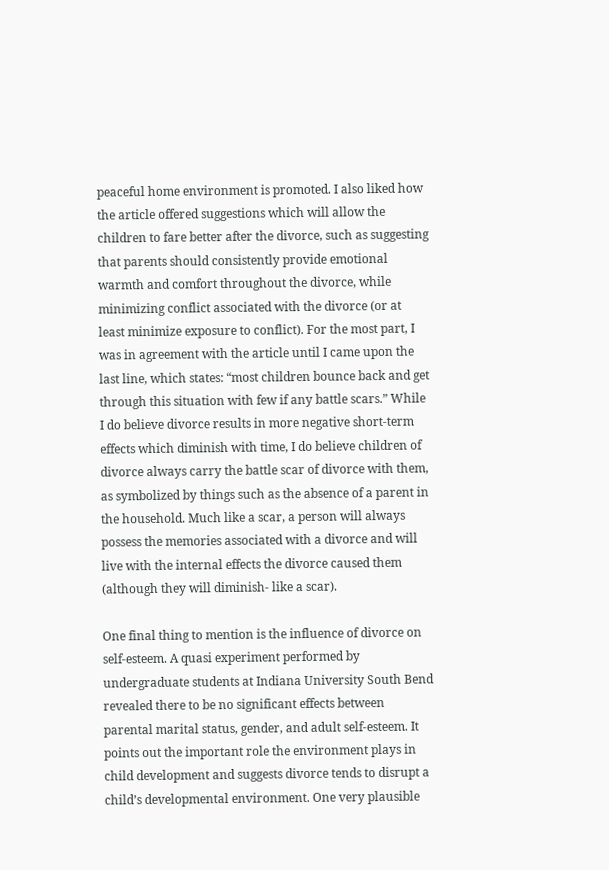peaceful home environment is promoted. I also liked how the article offered suggestions which will allow the children to fare better after the divorce, such as suggesting that parents should consistently provide emotional warmth and comfort throughout the divorce, while minimizing conflict associated with the divorce (or at least minimize exposure to conflict). For the most part, I was in agreement with the article until I came upon the last line, which states: “most children bounce back and get through this situation with few if any battle scars.” While I do believe divorce results in more negative short-term effects which diminish with time, I do believe children of divorce always carry the battle scar of divorce with them, as symbolized by things such as the absence of a parent in the household. Much like a scar, a person will always possess the memories associated with a divorce and will live with the internal effects the divorce caused them (although they will diminish- like a scar).

One final thing to mention is the influence of divorce on self-esteem. A quasi experiment performed by undergraduate students at Indiana University South Bend revealed there to be no significant effects between parental marital status, gender, and adult self-esteem. It points out the important role the environment plays in child development and suggests divorce tends to disrupt a child’s developmental environment. One very plausible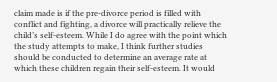claim made is if the pre-divorce period is filled with conflict and fighting, a divorce will practically relieve the child’s self-esteem. While I do agree with the point which the study attempts to make, I think further studies should be conducted to determine an average rate at which these children regain their self-esteem. It would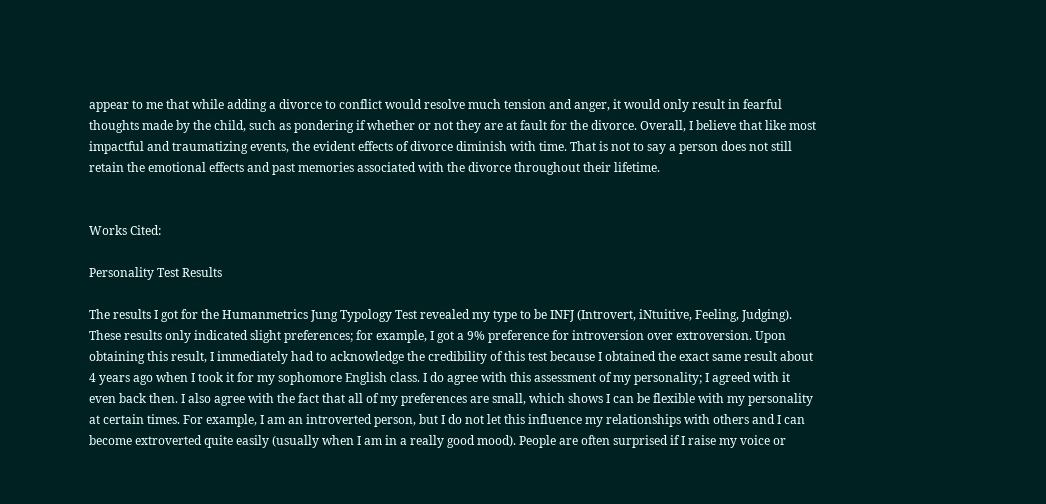appear to me that while adding a divorce to conflict would resolve much tension and anger, it would only result in fearful thoughts made by the child, such as pondering if whether or not they are at fault for the divorce. Overall, I believe that like most impactful and traumatizing events, the evident effects of divorce diminish with time. That is not to say a person does not still retain the emotional effects and past memories associated with the divorce throughout their lifetime.


Works Cited:

Personality Test Results

The results I got for the Humanmetrics Jung Typology Test revealed my type to be INFJ (Introvert, iNtuitive, Feeling, Judging). These results only indicated slight preferences; for example, I got a 9% preference for introversion over extroversion. Upon obtaining this result, I immediately had to acknowledge the credibility of this test because I obtained the exact same result about 4 years ago when I took it for my sophomore English class. I do agree with this assessment of my personality; I agreed with it even back then. I also agree with the fact that all of my preferences are small, which shows I can be flexible with my personality at certain times. For example, I am an introverted person, but I do not let this influence my relationships with others and I can become extroverted quite easily (usually when I am in a really good mood). People are often surprised if I raise my voice or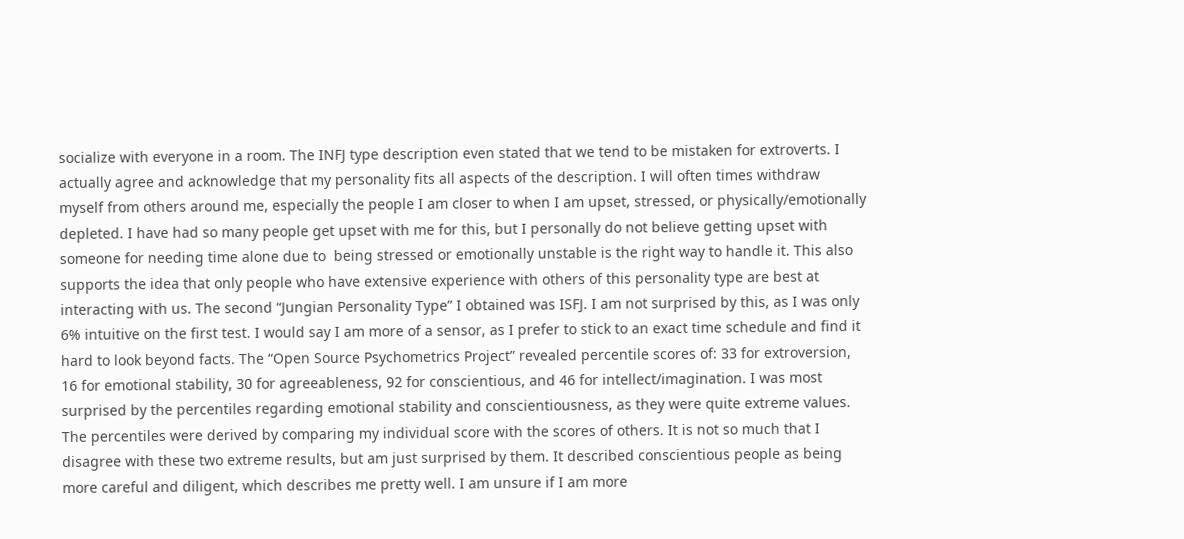socialize with everyone in a room. The INFJ type description even stated that we tend to be mistaken for extroverts. I actually agree and acknowledge that my personality fits all aspects of the description. I will often times withdraw myself from others around me, especially the people I am closer to when I am upset, stressed, or physically/emotionally depleted. I have had so many people get upset with me for this, but I personally do not believe getting upset with someone for needing time alone due to  being stressed or emotionally unstable is the right way to handle it. This also supports the idea that only people who have extensive experience with others of this personality type are best at interacting with us. The second “Jungian Personality Type” I obtained was ISFJ. I am not surprised by this, as I was only 6% intuitive on the first test. I would say I am more of a sensor, as I prefer to stick to an exact time schedule and find it hard to look beyond facts. The “Open Source Psychometrics Project” revealed percentile scores of: 33 for extroversion, 16 for emotional stability, 30 for agreeableness, 92 for conscientious, and 46 for intellect/imagination. I was most surprised by the percentiles regarding emotional stability and conscientiousness, as they were quite extreme values. The percentiles were derived by comparing my individual score with the scores of others. It is not so much that I disagree with these two extreme results, but am just surprised by them. It described conscientious people as being more careful and diligent, which describes me pretty well. I am unsure if I am more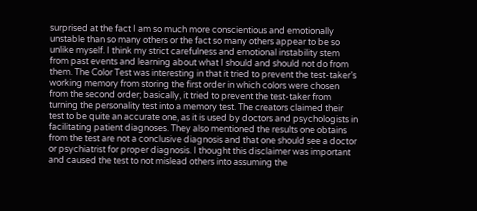surprised at the fact I am so much more conscientious and emotionally unstable than so many others or the fact so many others appear to be so unlike myself. I think my strict carefulness and emotional instability stem from past events and learning about what I should and should not do from them. The Color Test was interesting in that it tried to prevent the test-taker’s working memory from storing the first order in which colors were chosen from the second order; basically, it tried to prevent the test-taker from turning the personality test into a memory test. The creators claimed their test to be quite an accurate one, as it is used by doctors and psychologists in facilitating patient diagnoses. They also mentioned the results one obtains from the test are not a conclusive diagnosis and that one should see a doctor or psychiatrist for proper diagnosis. I thought this disclaimer was important and caused the test to not mislead others into assuming the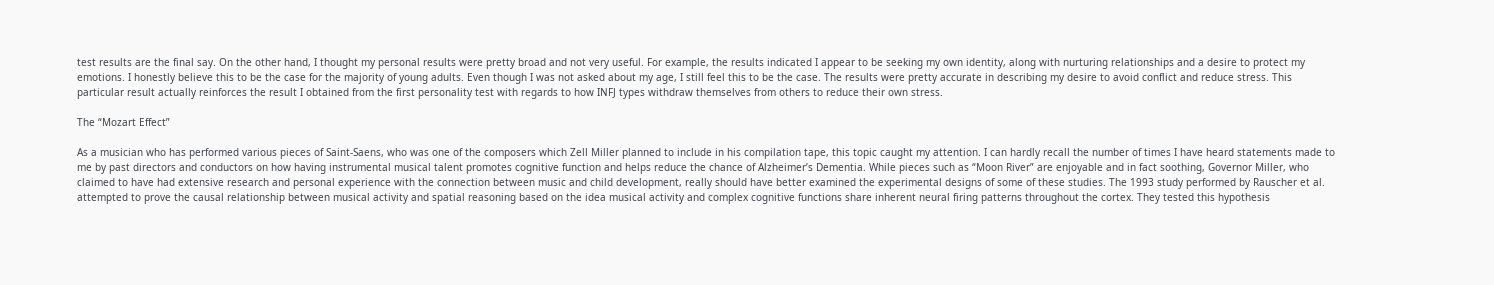test results are the final say. On the other hand, I thought my personal results were pretty broad and not very useful. For example, the results indicated I appear to be seeking my own identity, along with nurturing relationships and a desire to protect my emotions. I honestly believe this to be the case for the majority of young adults. Even though I was not asked about my age, I still feel this to be the case. The results were pretty accurate in describing my desire to avoid conflict and reduce stress. This particular result actually reinforces the result I obtained from the first personality test with regards to how INFJ types withdraw themselves from others to reduce their own stress.

The “Mozart Effect”

As a musician who has performed various pieces of Saint-Saens, who was one of the composers which Zell Miller planned to include in his compilation tape, this topic caught my attention. I can hardly recall the number of times I have heard statements made to me by past directors and conductors on how having instrumental musical talent promotes cognitive function and helps reduce the chance of Alzheimer’s Dementia. While pieces such as “Moon River” are enjoyable and in fact soothing, Governor Miller, who claimed to have had extensive research and personal experience with the connection between music and child development, really should have better examined the experimental designs of some of these studies. The 1993 study performed by Rauscher et al. attempted to prove the causal relationship between musical activity and spatial reasoning based on the idea musical activity and complex cognitive functions share inherent neural firing patterns throughout the cortex. They tested this hypothesis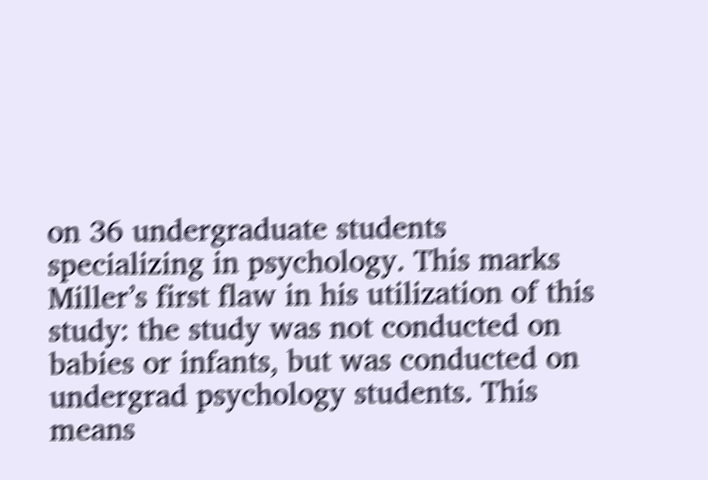on 36 undergraduate students specializing in psychology. This marks Miller’s first flaw in his utilization of this study: the study was not conducted on babies or infants, but was conducted on undergrad psychology students. This means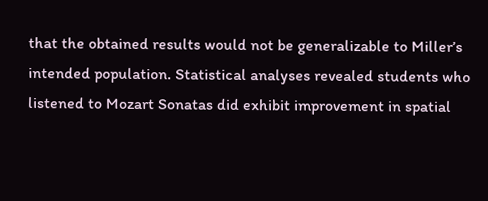that the obtained results would not be generalizable to Miller’s intended population. Statistical analyses revealed students who listened to Mozart Sonatas did exhibit improvement in spatial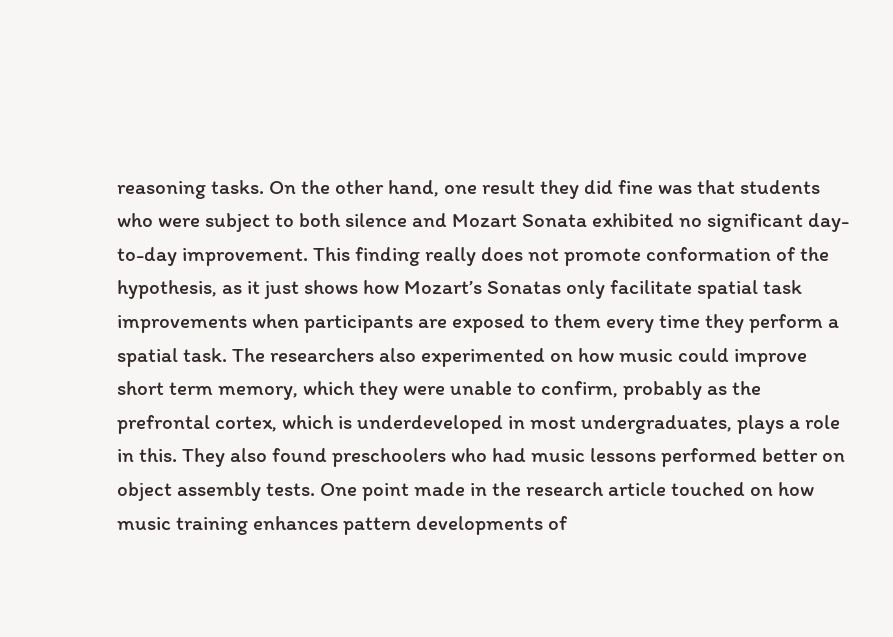reasoning tasks. On the other hand, one result they did fine was that students who were subject to both silence and Mozart Sonata exhibited no significant day-to-day improvement. This finding really does not promote conformation of the hypothesis, as it just shows how Mozart’s Sonatas only facilitate spatial task improvements when participants are exposed to them every time they perform a spatial task. The researchers also experimented on how music could improve short term memory, which they were unable to confirm, probably as the prefrontal cortex, which is underdeveloped in most undergraduates, plays a role in this. They also found preschoolers who had music lessons performed better on object assembly tests. One point made in the research article touched on how music training enhances pattern developments of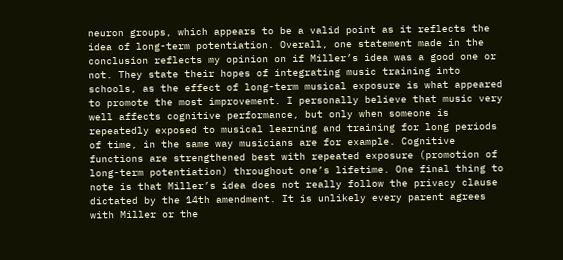neuron groups, which appears to be a valid point as it reflects the idea of long-term potentiation. Overall, one statement made in the conclusion reflects my opinion on if Miller’s idea was a good one or not. They state their hopes of integrating music training into schools, as the effect of long-term musical exposure is what appeared to promote the most improvement. I personally believe that music very well affects cognitive performance, but only when someone is repeatedly exposed to musical learning and training for long periods of time, in the same way musicians are for example. Cognitive functions are strengthened best with repeated exposure (promotion of long-term potentiation) throughout one’s lifetime. One final thing to note is that Miller’s idea does not really follow the privacy clause dictated by the 14th amendment. It is unlikely every parent agrees with Miller or the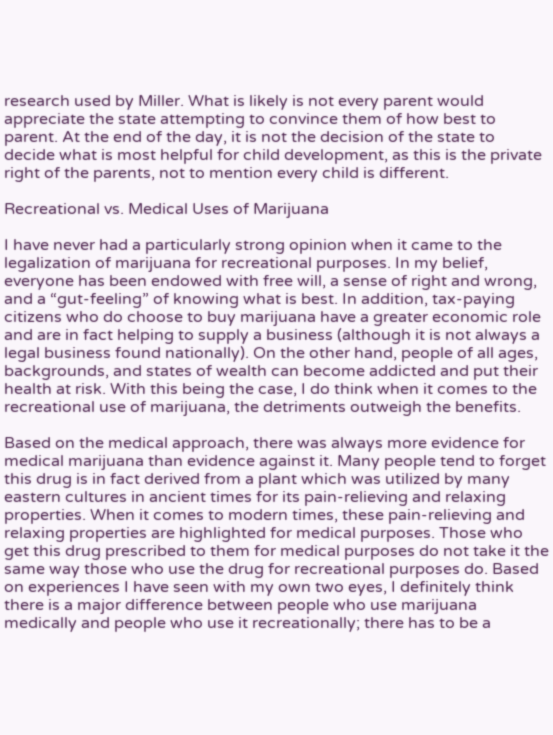research used by Miller. What is likely is not every parent would appreciate the state attempting to convince them of how best to parent. At the end of the day, it is not the decision of the state to decide what is most helpful for child development, as this is the private right of the parents, not to mention every child is different.

Recreational vs. Medical Uses of Marijuana

I have never had a particularly strong opinion when it came to the legalization of marijuana for recreational purposes. In my belief, everyone has been endowed with free will, a sense of right and wrong, and a “gut-feeling” of knowing what is best. In addition, tax-paying citizens who do choose to buy marijuana have a greater economic role and are in fact helping to supply a business (although it is not always a legal business found nationally). On the other hand, people of all ages, backgrounds, and states of wealth can become addicted and put their health at risk. With this being the case, I do think when it comes to the recreational use of marijuana, the detriments outweigh the benefits.

Based on the medical approach, there was always more evidence for medical marijuana than evidence against it. Many people tend to forget this drug is in fact derived from a plant which was utilized by many eastern cultures in ancient times for its pain-relieving and relaxing properties. When it comes to modern times, these pain-relieving and relaxing properties are highlighted for medical purposes. Those who get this drug prescribed to them for medical purposes do not take it the same way those who use the drug for recreational purposes do. Based on experiences I have seen with my own two eyes, I definitely think there is a major difference between people who use marijuana medically and people who use it recreationally; there has to be a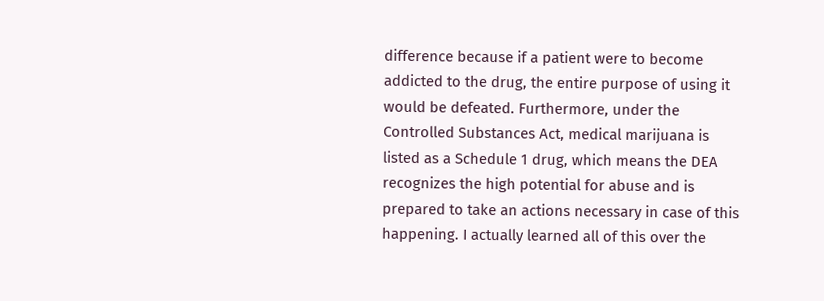difference because if a patient were to become addicted to the drug, the entire purpose of using it would be defeated. Furthermore, under the Controlled Substances Act, medical marijuana is listed as a Schedule 1 drug, which means the DEA recognizes the high potential for abuse and is prepared to take an actions necessary in case of this happening. I actually learned all of this over the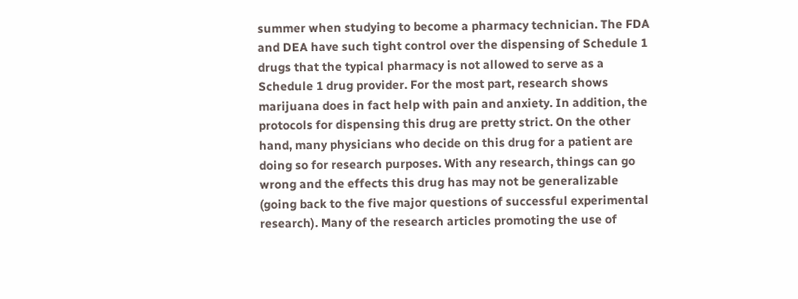summer when studying to become a pharmacy technician. The FDA and DEA have such tight control over the dispensing of Schedule 1 drugs that the typical pharmacy is not allowed to serve as a Schedule 1 drug provider. For the most part, research shows marijuana does in fact help with pain and anxiety. In addition, the protocols for dispensing this drug are pretty strict. On the other hand, many physicians who decide on this drug for a patient are doing so for research purposes. With any research, things can go wrong and the effects this drug has may not be generalizable (going back to the five major questions of successful experimental research). Many of the research articles promoting the use of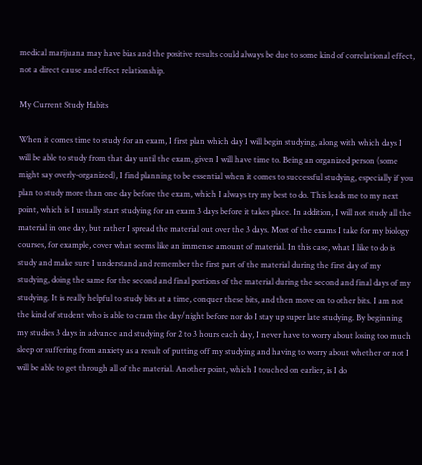medical marijuana may have bias and the positive results could always be due to some kind of correlational effect, not a direct cause and effect relationship.

My Current Study Habits

When it comes time to study for an exam, I first plan which day I will begin studying, along with which days I will be able to study from that day until the exam, given I will have time to. Being an organized person (some might say overly-organized), I find planning to be essential when it comes to successful studying, especially if you plan to study more than one day before the exam, which I always try my best to do. This leads me to my next point, which is I usually start studying for an exam 3 days before it takes place. In addition, I will not study all the material in one day, but rather I spread the material out over the 3 days. Most of the exams I take for my biology courses, for example, cover what seems like an immense amount of material. In this case, what I like to do is study and make sure I understand and remember the first part of the material during the first day of my studying, doing the same for the second and final portions of the material during the second and final days of my studying. It is really helpful to study bits at a time, conquer these bits, and then move on to other bits. I am not the kind of student who is able to cram the day/night before nor do I stay up super late studying. By beginning my studies 3 days in advance and studying for 2 to 3 hours each day, I never have to worry about losing too much sleep or suffering from anxiety as a result of putting off my studying and having to worry about whether or not I will be able to get through all of the material. Another point, which I touched on earlier, is I do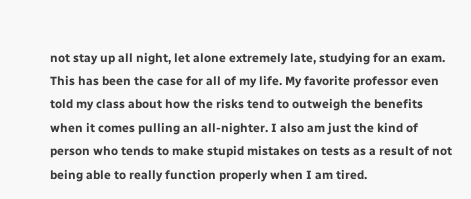not stay up all night, let alone extremely late, studying for an exam. This has been the case for all of my life. My favorite professor even told my class about how the risks tend to outweigh the benefits when it comes pulling an all-nighter. I also am just the kind of person who tends to make stupid mistakes on tests as a result of not being able to really function properly when I am tired.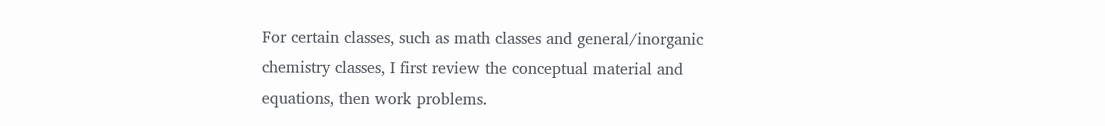For certain classes, such as math classes and general/inorganic chemistry classes, I first review the conceptual material and equations, then work problems.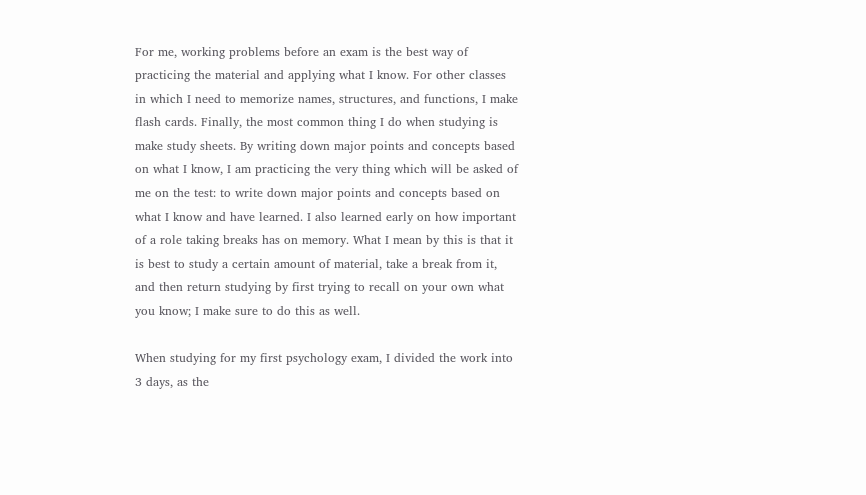For me, working problems before an exam is the best way of practicing the material and applying what I know. For other classes in which I need to memorize names, structures, and functions, I make flash cards. Finally, the most common thing I do when studying is make study sheets. By writing down major points and concepts based on what I know, I am practicing the very thing which will be asked of me on the test: to write down major points and concepts based on what I know and have learned. I also learned early on how important of a role taking breaks has on memory. What I mean by this is that it is best to study a certain amount of material, take a break from it, and then return studying by first trying to recall on your own what you know; I make sure to do this as well.

When studying for my first psychology exam, I divided the work into 3 days, as the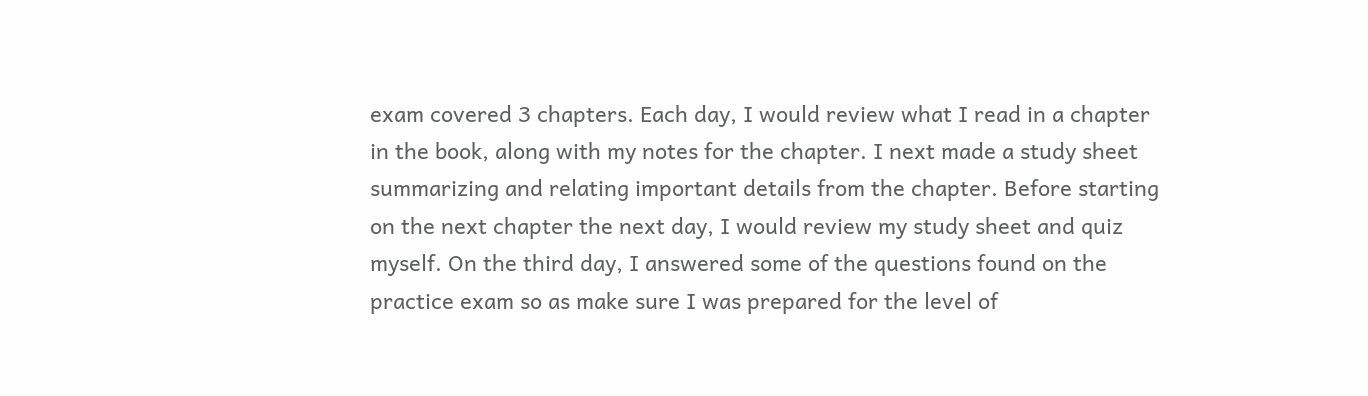exam covered 3 chapters. Each day, I would review what I read in a chapter in the book, along with my notes for the chapter. I next made a study sheet summarizing and relating important details from the chapter. Before starting on the next chapter the next day, I would review my study sheet and quiz myself. On the third day, I answered some of the questions found on the practice exam so as make sure I was prepared for the level of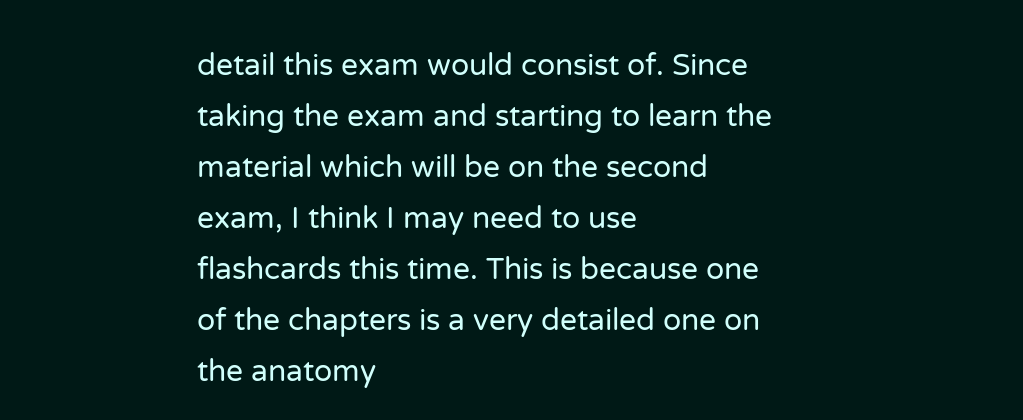detail this exam would consist of. Since taking the exam and starting to learn the material which will be on the second exam, I think I may need to use flashcards this time. This is because one of the chapters is a very detailed one on the anatomy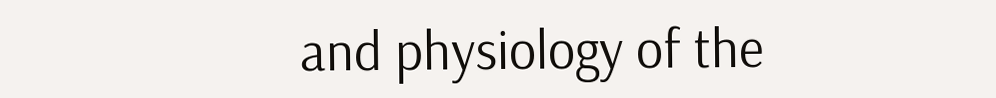and physiology of the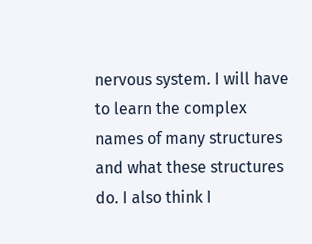nervous system. I will have to learn the complex names of many structures and what these structures do. I also think I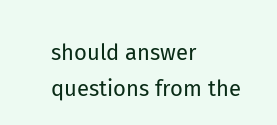should answer questions from the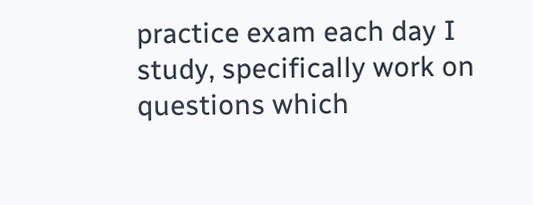practice exam each day I study, specifically work on questions which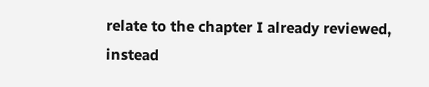relate to the chapter I already reviewed, instead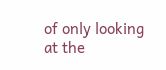of only looking at the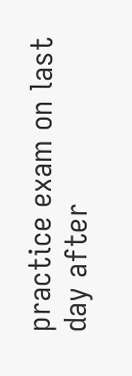practice exam on last day after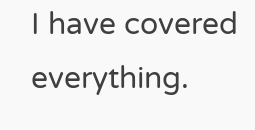I have covered everything.